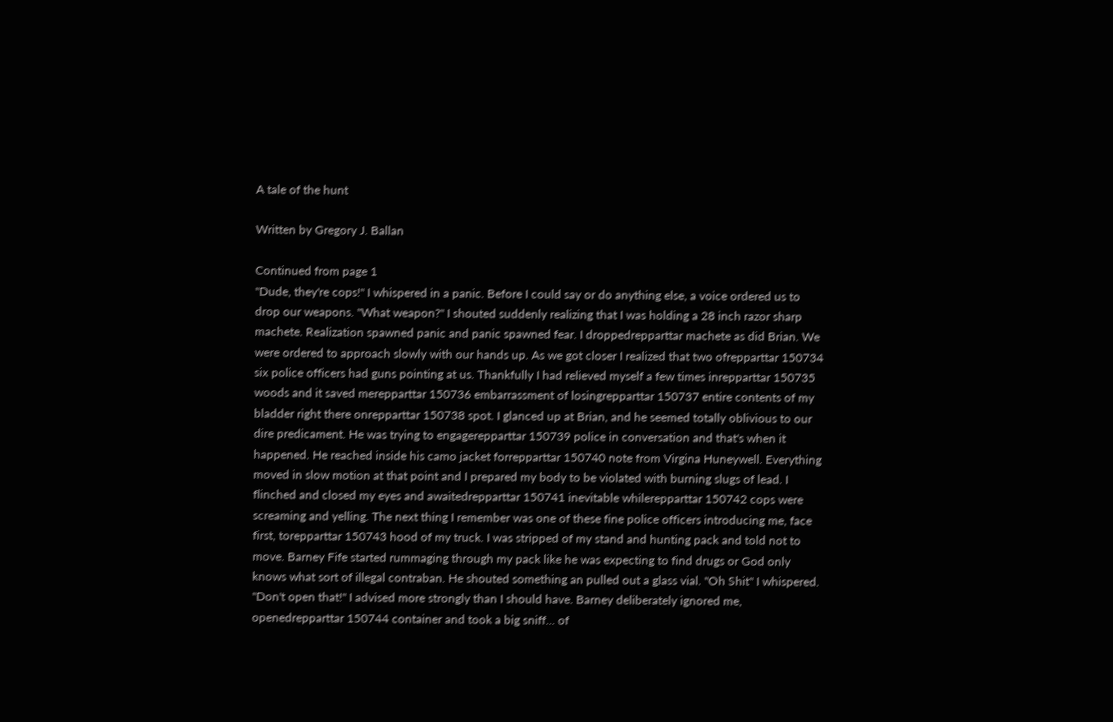A tale of the hunt

Written by Gregory J. Ballan

Continued from page 1
"Dude, they're cops!" I whispered in a panic. Before I could say or do anything else, a voice ordered us to drop our weapons. "What weapon?" I shouted suddenly realizing that I was holding a 28 inch razor sharp machete. Realization spawned panic and panic spawned fear. I droppedrepparttar machete as did Brian. We were ordered to approach slowly with our hands up. As we got closer I realized that two ofrepparttar 150734 six police officers had guns pointing at us. Thankfully I had relieved myself a few times inrepparttar 150735 woods and it saved merepparttar 150736 embarrassment of losingrepparttar 150737 entire contents of my bladder right there onrepparttar 150738 spot. I glanced up at Brian, and he seemed totally oblivious to our dire predicament. He was trying to engagerepparttar 150739 police in conversation and that's when it happened. He reached inside his camo jacket forrepparttar 150740 note from Virgina Huneywell. Everything moved in slow motion at that point and I prepared my body to be violated with burning slugs of lead. I flinched and closed my eyes and awaitedrepparttar 150741 inevitable whilerepparttar 150742 cops were screaming and yelling. The next thing I remember was one of these fine police officers introducing me, face first, torepparttar 150743 hood of my truck. I was stripped of my stand and hunting pack and told not to move. Barney Fife started rummaging through my pack like he was expecting to find drugs or God only knows what sort of illegal contraban. He shouted something an pulled out a glass vial. "Oh Shit" I whispered. "Don't open that!" I advised more strongly than I should have. Barney deliberately ignored me, openedrepparttar 150744 container and took a big sniff... of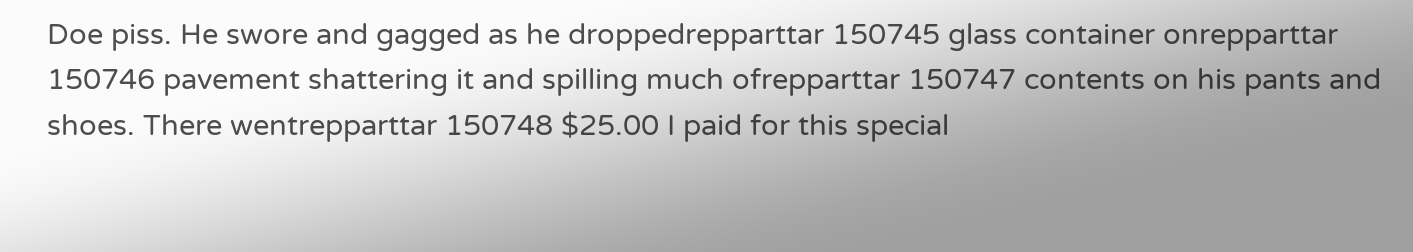Doe piss. He swore and gagged as he droppedrepparttar 150745 glass container onrepparttar 150746 pavement shattering it and spilling much ofrepparttar 150747 contents on his pants and shoes. There wentrepparttar 150748 $25.00 I paid for this special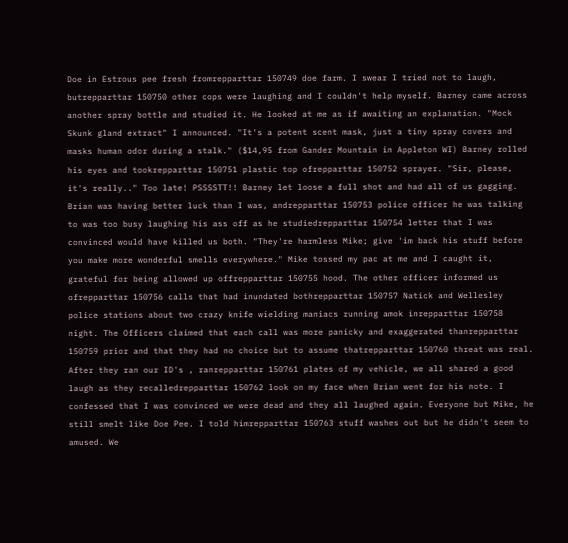Doe in Estrous pee fresh fromrepparttar 150749 doe farm. I swear I tried not to laugh, butrepparttar 150750 other cops were laughing and I couldn't help myself. Barney came across another spray bottle and studied it. He looked at me as if awaiting an explanation. "Mock Skunk gland extract" I announced. "It's a potent scent mask, just a tiny spray covers and masks human odor during a stalk." ($14,95 from Gander Mountain in Appleton WI) Barney rolled his eyes and tookrepparttar 150751 plastic top ofrepparttar 150752 sprayer. "Sir, please, it's really.." Too late! PSSSSTT!! Barney let loose a full shot and had all of us gagging. Brian was having better luck than I was, andrepparttar 150753 police officer he was talking to was too busy laughing his ass off as he studiedrepparttar 150754 letter that I was convinced would have killed us both. "They're harmless Mike; give 'im back his stuff before you make more wonderful smells everywhere." Mike tossed my pac at me and I caught it, grateful for being allowed up offrepparttar 150755 hood. The other officer informed us ofrepparttar 150756 calls that had inundated bothrepparttar 150757 Natick and Wellesley police stations about two crazy knife wielding maniacs running amok inrepparttar 150758 night. The Officers claimed that each call was more panicky and exaggerated thanrepparttar 150759 prior and that they had no choice but to assume thatrepparttar 150760 threat was real. After they ran our ID's , ranrepparttar 150761 plates of my vehicle, we all shared a good laugh as they recalledrepparttar 150762 look on my face when Brian went for his note. I confessed that I was convinced we were dead and they all laughed again. Everyone but Mike, he still smelt like Doe Pee. I told himrepparttar 150763 stuff washes out but he didn't seem to amused. We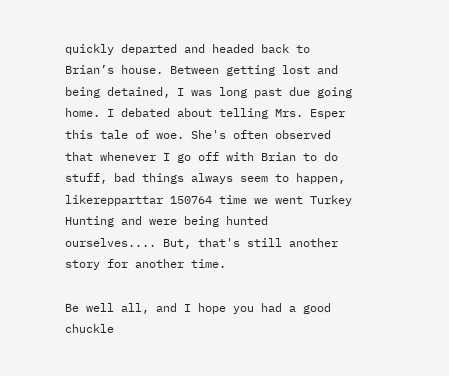quickly departed and headed back to Brian’s house. Between getting lost and being detained, I was long past due going home. I debated about telling Mrs. Esper this tale of woe. She's often observed that whenever I go off with Brian to do stuff, bad things always seem to happen, likerepparttar 150764 time we went Turkey Hunting and were being hunted ourselves.... But, that's still another story for another time.

Be well all, and I hope you had a good chuckle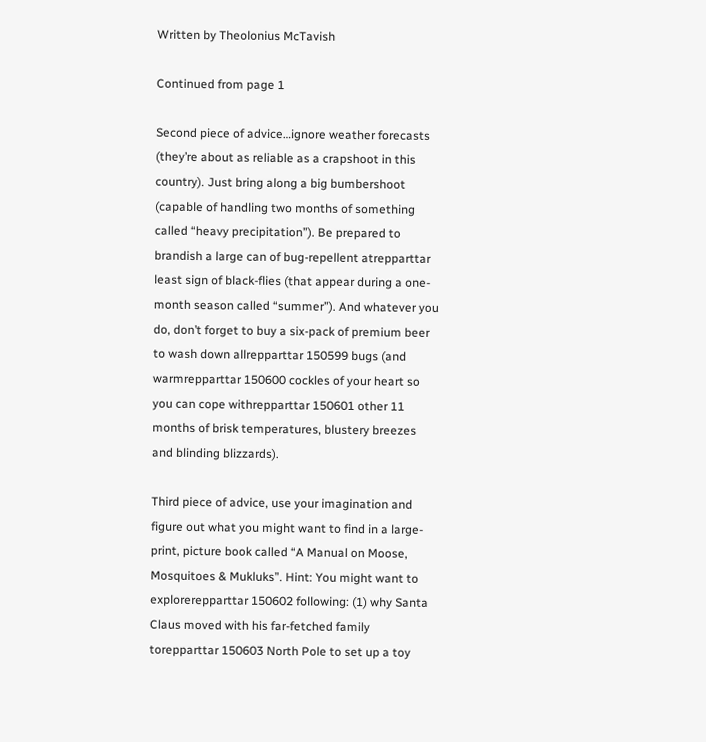Written by Theolonius McTavish

Continued from page 1

Second piece of advice…ignore weather forecasts (they’re about as reliable as a crapshoot in this country). Just bring along a big bumbershoot (capable of handling two months of something called “heavy precipitation”). Be prepared to brandish a large can of bug-repellent atrepparttar least sign of black-flies (that appear during a one-month season called “summer”). And whatever you do, don’t forget to buy a six-pack of premium beer to wash down allrepparttar 150599 bugs (and warmrepparttar 150600 cockles of your heart so you can cope withrepparttar 150601 other 11 months of brisk temperatures, blustery breezes and blinding blizzards).

Third piece of advice, use your imagination and figure out what you might want to find in a large-print, picture book called “A Manual on Moose, Mosquitoes & Mukluks”. Hint: You might want to explorerepparttar 150602 following: (1) why Santa Claus moved with his far-fetched family torepparttar 150603 North Pole to set up a toy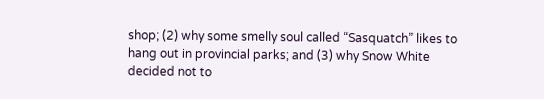shop; (2) why some smelly soul called “Sasquatch” likes to hang out in provincial parks; and (3) why Snow White decided not to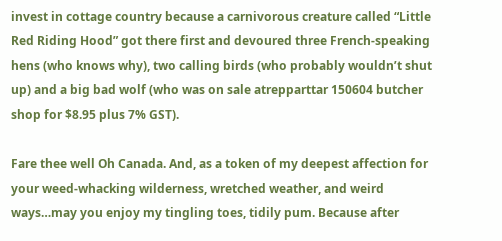invest in cottage country because a carnivorous creature called “Little Red Riding Hood” got there first and devoured three French-speaking hens (who knows why), two calling birds (who probably wouldn’t shut up) and a big bad wolf (who was on sale atrepparttar 150604 butcher shop for $8.95 plus 7% GST).

Fare thee well Oh Canada. And, as a token of my deepest affection for your weed-whacking wilderness, wretched weather, and weird ways…may you enjoy my tingling toes, tidily pum. Because after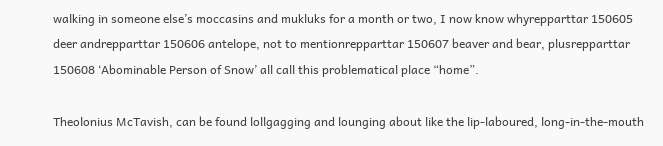walking in someone else’s moccasins and mukluks for a month or two, I now know whyrepparttar 150605 deer andrepparttar 150606 antelope, not to mentionrepparttar 150607 beaver and bear, plusrepparttar 150608 ‘Abominable Person of Snow’ all call this problematical place “home”.

Theolonius McTavish, can be found lollgagging and lounging about like the lip-laboured, long-in-the-mouth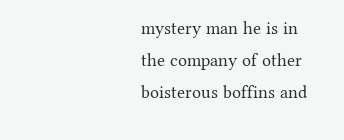mystery man he is in the company of other boisterous boffins and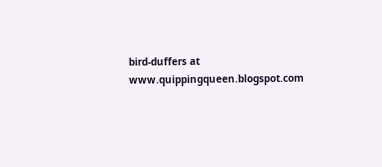bird-duffers at www.quippingqueen.blogspot.com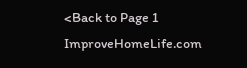<Back to Page 1
ImproveHomeLife.com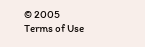© 2005
Terms of Use